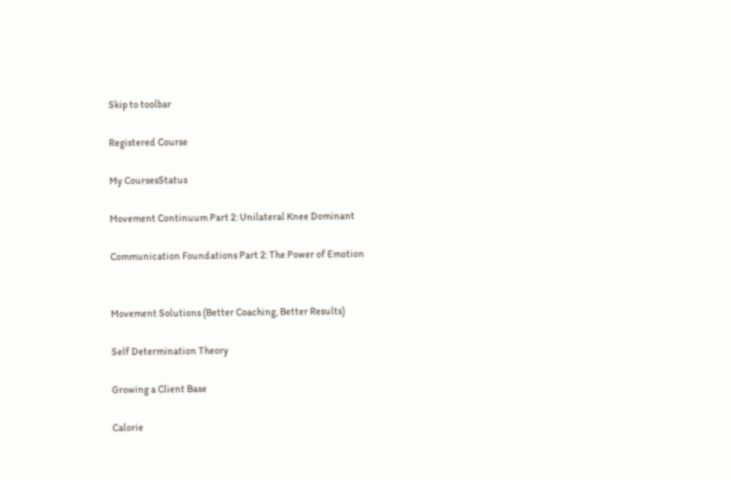Skip to toolbar

Registered Course

My CoursesStatus

Movement Continuum Part 2: Unilateral Knee Dominant

Communication Foundations Part 2: The Power of Emotion


Movement Solutions (Better Coaching, Better Results)

Self Determination Theory

Growing a Client Base

Calorie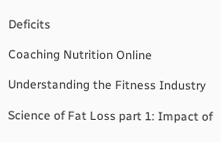Deficits

Coaching Nutrition Online

Understanding the Fitness Industry

Science of Fat Loss part 1: Impact of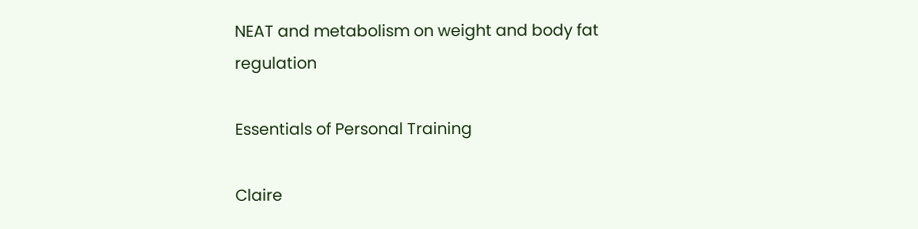NEAT and metabolism on weight and body fat regulation

Essentials of Personal Training

Claire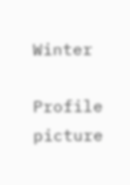Winter

Profile picture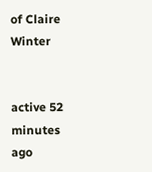of Claire Winter


active 52 minutes ago